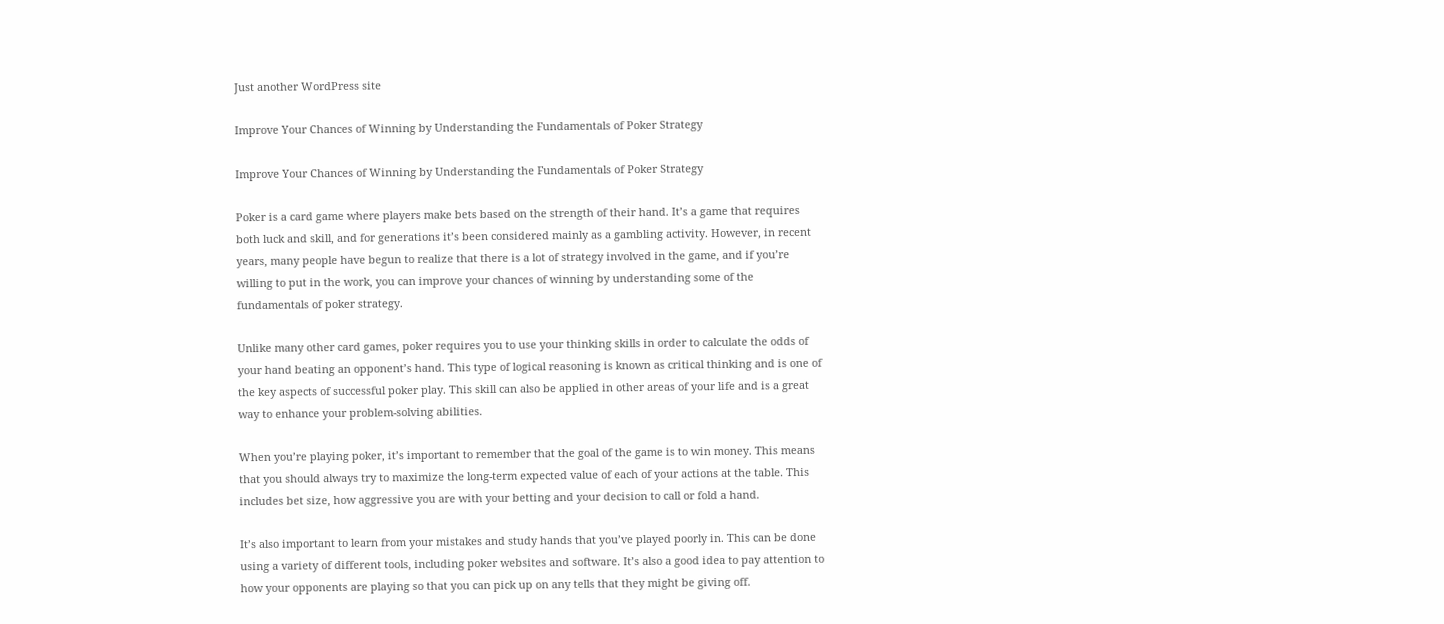Just another WordPress site

Improve Your Chances of Winning by Understanding the Fundamentals of Poker Strategy

Improve Your Chances of Winning by Understanding the Fundamentals of Poker Strategy

Poker is a card game where players make bets based on the strength of their hand. It’s a game that requires both luck and skill, and for generations it’s been considered mainly as a gambling activity. However, in recent years, many people have begun to realize that there is a lot of strategy involved in the game, and if you’re willing to put in the work, you can improve your chances of winning by understanding some of the fundamentals of poker strategy.

Unlike many other card games, poker requires you to use your thinking skills in order to calculate the odds of your hand beating an opponent’s hand. This type of logical reasoning is known as critical thinking and is one of the key aspects of successful poker play. This skill can also be applied in other areas of your life and is a great way to enhance your problem-solving abilities.

When you’re playing poker, it’s important to remember that the goal of the game is to win money. This means that you should always try to maximize the long-term expected value of each of your actions at the table. This includes bet size, how aggressive you are with your betting and your decision to call or fold a hand.

It’s also important to learn from your mistakes and study hands that you’ve played poorly in. This can be done using a variety of different tools, including poker websites and software. It’s also a good idea to pay attention to how your opponents are playing so that you can pick up on any tells that they might be giving off.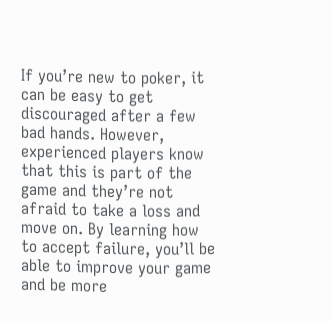If you’re new to poker, it can be easy to get discouraged after a few bad hands. However, experienced players know that this is part of the game and they’re not afraid to take a loss and move on. By learning how to accept failure, you’ll be able to improve your game and be more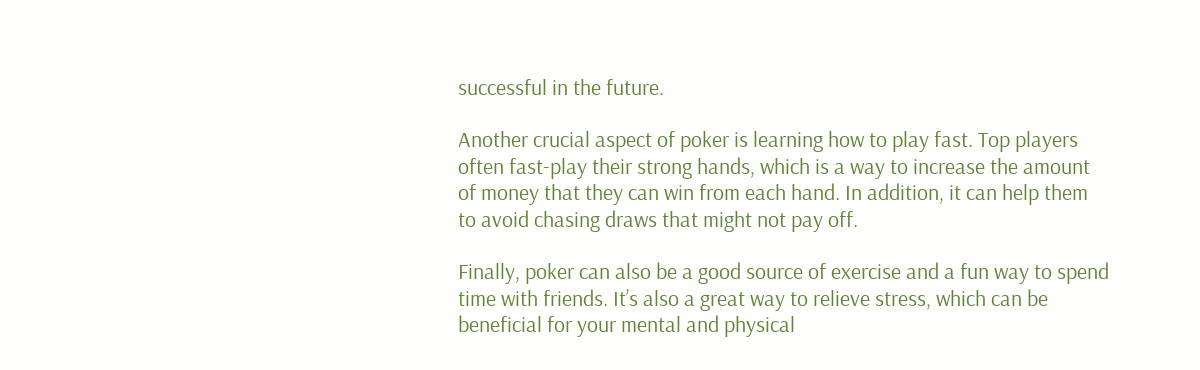successful in the future.

Another crucial aspect of poker is learning how to play fast. Top players often fast-play their strong hands, which is a way to increase the amount of money that they can win from each hand. In addition, it can help them to avoid chasing draws that might not pay off.

Finally, poker can also be a good source of exercise and a fun way to spend time with friends. It’s also a great way to relieve stress, which can be beneficial for your mental and physical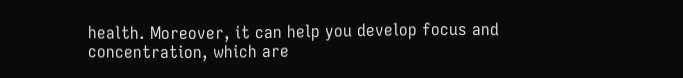health. Moreover, it can help you develop focus and concentration, which are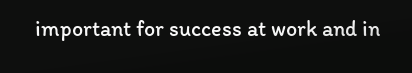important for success at work and in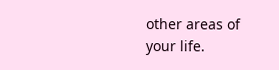other areas of your life.